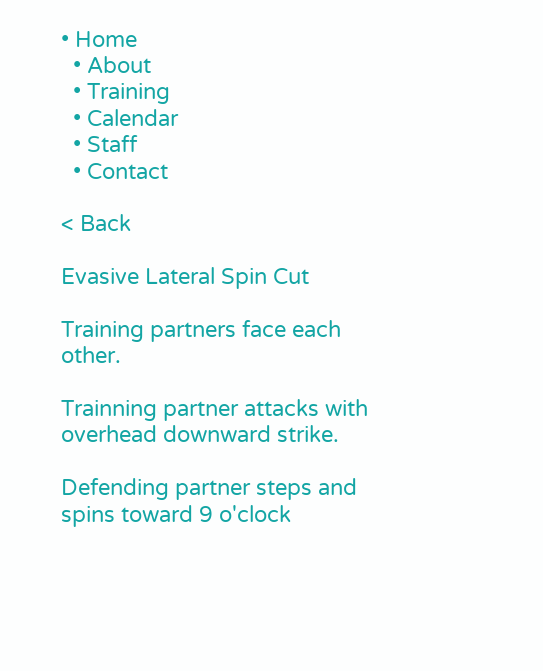• Home
  • About
  • Training
  • Calendar
  • Staff
  • Contact

< Back

Evasive Lateral Spin Cut

Training partners face each other.

Trainning partner attacks with overhead downward strike.

Defending partner steps and spins toward 9 o'clock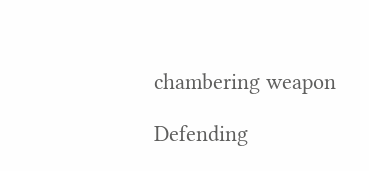chambering weapon

Defending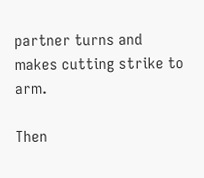partner turns and makes cutting strike to arm.

Then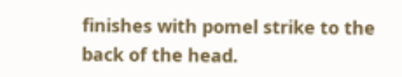finishes with pomel strike to the back of the head.